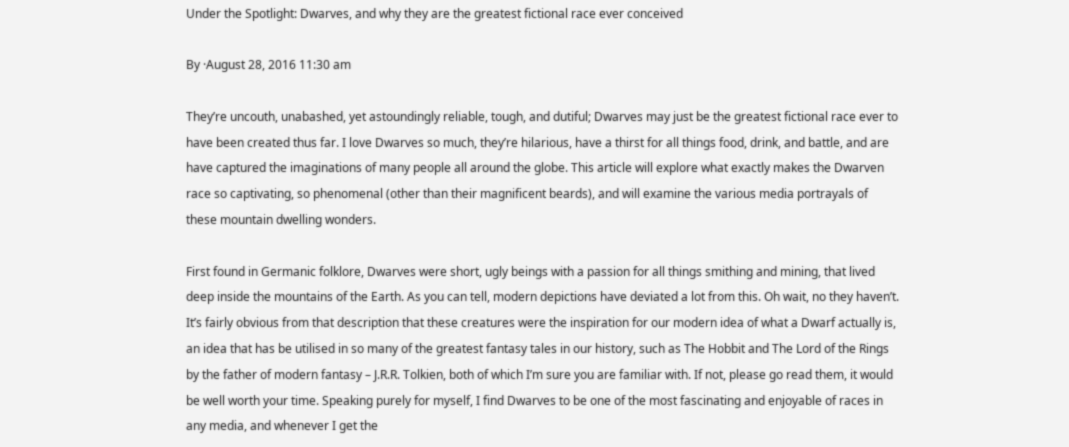Under the Spotlight: Dwarves, and why they are the greatest fictional race ever conceived

By ·August 28, 2016 11:30 am

They’re uncouth, unabashed, yet astoundingly reliable, tough, and dutiful; Dwarves may just be the greatest fictional race ever to have been created thus far. I love Dwarves so much, they’re hilarious, have a thirst for all things food, drink, and battle, and are have captured the imaginations of many people all around the globe. This article will explore what exactly makes the Dwarven race so captivating, so phenomenal (other than their magnificent beards), and will examine the various media portrayals of these mountain dwelling wonders.

First found in Germanic folklore, Dwarves were short, ugly beings with a passion for all things smithing and mining, that lived deep inside the mountains of the Earth. As you can tell, modern depictions have deviated a lot from this. Oh wait, no they haven’t. It’s fairly obvious from that description that these creatures were the inspiration for our modern idea of what a Dwarf actually is, an idea that has be utilised in so many of the greatest fantasy tales in our history, such as The Hobbit and The Lord of the Rings by the father of modern fantasy – J.R.R. Tolkien, both of which I’m sure you are familiar with. If not, please go read them, it would be well worth your time. Speaking purely for myself, I find Dwarves to be one of the most fascinating and enjoyable of races in any media, and whenever I get the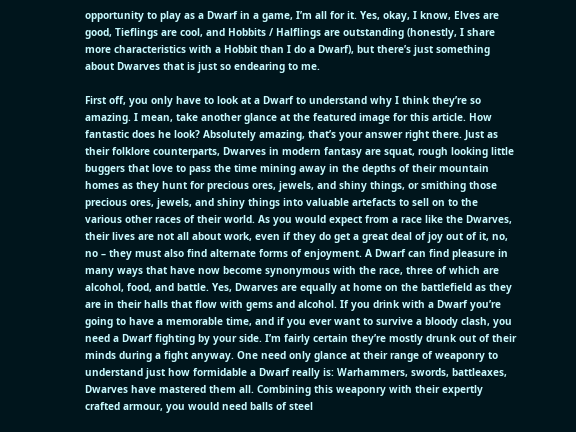opportunity to play as a Dwarf in a game, I’m all for it. Yes, okay, I know, Elves are good, Tieflings are cool, and Hobbits / Halflings are outstanding (honestly, I share more characteristics with a Hobbit than I do a Dwarf), but there’s just something about Dwarves that is just so endearing to me.

First off, you only have to look at a Dwarf to understand why I think they’re so amazing. I mean, take another glance at the featured image for this article. How fantastic does he look? Absolutely amazing, that’s your answer right there. Just as their folklore counterparts, Dwarves in modern fantasy are squat, rough looking little buggers that love to pass the time mining away in the depths of their mountain homes as they hunt for precious ores, jewels, and shiny things, or smithing those precious ores, jewels, and shiny things into valuable artefacts to sell on to the various other races of their world. As you would expect from a race like the Dwarves, their lives are not all about work, even if they do get a great deal of joy out of it, no, no – they must also find alternate forms of enjoyment. A Dwarf can find pleasure in many ways that have now become synonymous with the race, three of which are alcohol, food, and battle. Yes, Dwarves are equally at home on the battlefield as they are in their halls that flow with gems and alcohol. If you drink with a Dwarf you’re going to have a memorable time, and if you ever want to survive a bloody clash, you need a Dwarf fighting by your side. I’m fairly certain they’re mostly drunk out of their minds during a fight anyway. One need only glance at their range of weaponry to understand just how formidable a Dwarf really is: Warhammers, swords, battleaxes, Dwarves have mastered them all. Combining this weaponry with their expertly crafted armour, you would need balls of steel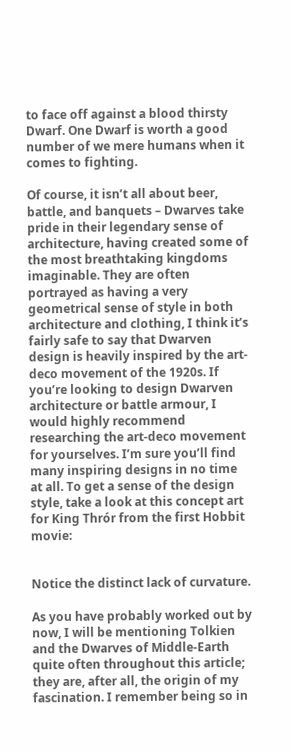to face off against a blood thirsty Dwarf. One Dwarf is worth a good number of we mere humans when it comes to fighting.

Of course, it isn’t all about beer, battle, and banquets – Dwarves take pride in their legendary sense of architecture, having created some of the most breathtaking kingdoms imaginable. They are often portrayed as having a very geometrical sense of style in both architecture and clothing, I think it’s fairly safe to say that Dwarven design is heavily inspired by the art-deco movement of the 1920s. If you’re looking to design Dwarven architecture or battle armour, I would highly recommend researching the art-deco movement for yourselves. I’m sure you’ll find many inspiring designs in no time at all. To get a sense of the design style, take a look at this concept art for King Thrór from the first Hobbit movie:


Notice the distinct lack of curvature.

As you have probably worked out by now, I will be mentioning Tolkien and the Dwarves of Middle-Earth quite often throughout this article; they are, after all, the origin of my fascination. I remember being so in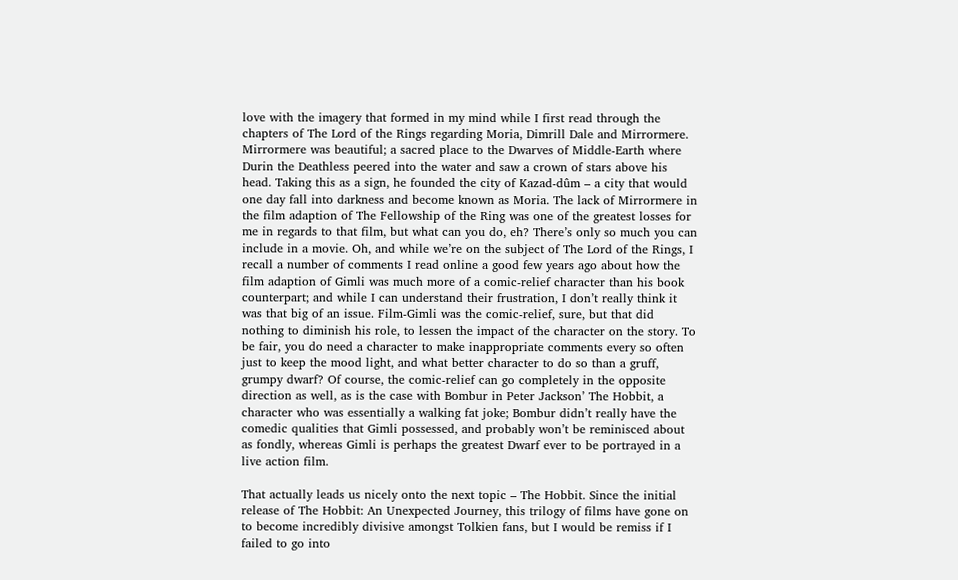love with the imagery that formed in my mind while I first read through the chapters of The Lord of the Rings regarding Moria, Dimrill Dale and Mirrormere. Mirrormere was beautiful; a sacred place to the Dwarves of Middle-Earth where Durin the Deathless peered into the water and saw a crown of stars above his head. Taking this as a sign, he founded the city of Kazad-dûm – a city that would one day fall into darkness and become known as Moria. The lack of Mirrormere in the film adaption of The Fellowship of the Ring was one of the greatest losses for me in regards to that film, but what can you do, eh? There’s only so much you can include in a movie. Oh, and while we’re on the subject of The Lord of the Rings, I recall a number of comments I read online a good few years ago about how the film adaption of Gimli was much more of a comic-relief character than his book counterpart; and while I can understand their frustration, I don’t really think it was that big of an issue. Film-Gimli was the comic-relief, sure, but that did nothing to diminish his role, to lessen the impact of the character on the story. To be fair, you do need a character to make inappropriate comments every so often just to keep the mood light, and what better character to do so than a gruff, grumpy dwarf? Of course, the comic-relief can go completely in the opposite direction as well, as is the case with Bombur in Peter Jackson’ The Hobbit, a character who was essentially a walking fat joke; Bombur didn’t really have the comedic qualities that Gimli possessed, and probably won’t be reminisced about as fondly, whereas Gimli is perhaps the greatest Dwarf ever to be portrayed in a live action film.

That actually leads us nicely onto the next topic – The Hobbit. Since the initial release of The Hobbit: An Unexpected Journey, this trilogy of films have gone on to become incredibly divisive amongst Tolkien fans, but I would be remiss if I failed to go into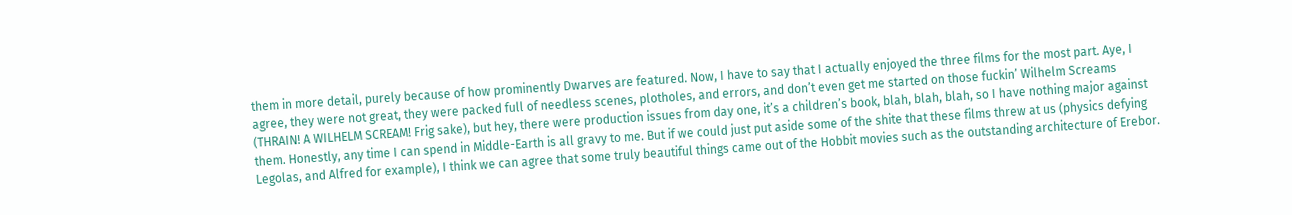them in more detail, purely because of how prominently Dwarves are featured. Now, I have to say that I actually enjoyed the three films for the most part. Aye, I agree, they were not great, they were packed full of needless scenes, plotholes, and errors, and don’t even get me started on those fuckin’ Wilhelm Screams (THRAIN! A WILHELM SCREAM! Frig sake), but hey, there were production issues from day one, it’s a children’s book, blah, blah, blah, so I have nothing major against them. Honestly, any time I can spend in Middle-Earth is all gravy to me. But if we could just put aside some of the shite that these films threw at us (physics defying Legolas, and Alfred for example), I think we can agree that some truly beautiful things came out of the Hobbit movies such as the outstanding architecture of Erebor.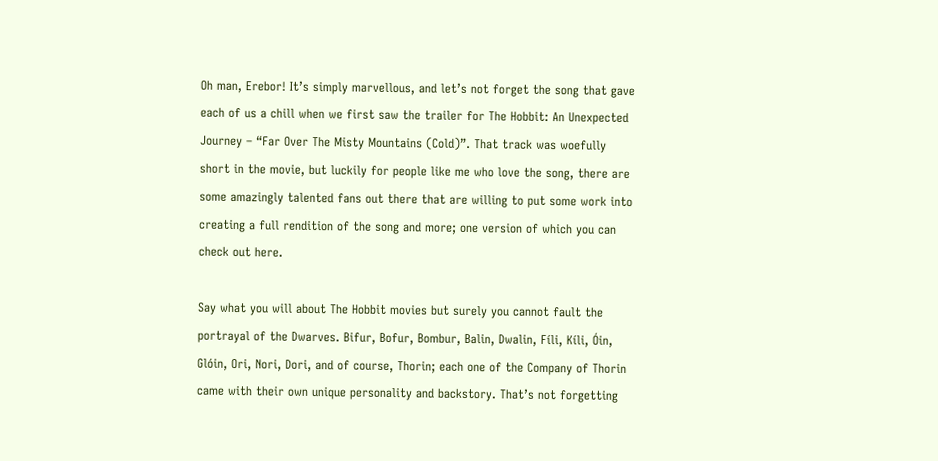Oh man, Erebor! It’s simply marvellous, and let’s not forget the song that gave each of us a chill when we first saw the trailer for The Hobbit: An Unexpected Journey – “Far Over The Misty Mountains (Cold)”. That track was woefully short in the movie, but luckily for people like me who love the song, there are some amazingly talented fans out there that are willing to put some work into creating a full rendition of the song and more; one version of which you can check out here.

Say what you will about The Hobbit movies but surely you cannot fault the portrayal of the Dwarves. Bifur, Bofur, Bombur, Balin, Dwalin, Fíli, Kíli, Óin, Glóin, Ori, Nori, Dori, and of course, Thorin; each one of the Company of Thorin came with their own unique personality and backstory. That’s not forgetting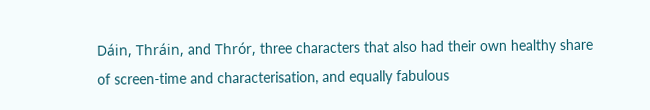Dáin, Thráin, and Thrór, three characters that also had their own healthy share of screen-time and characterisation, and equally fabulous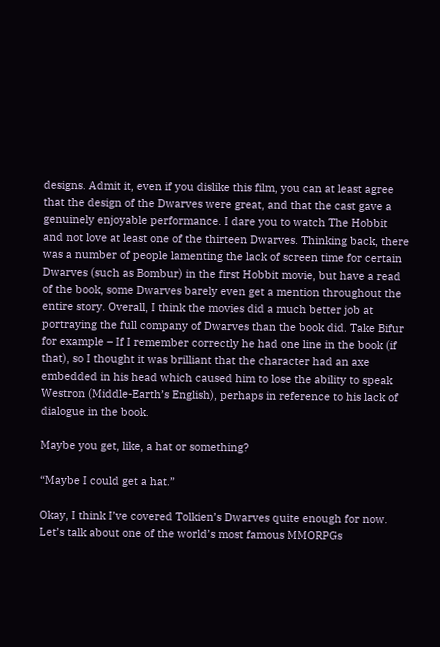designs. Admit it, even if you dislike this film, you can at least agree that the design of the Dwarves were great, and that the cast gave a genuinely enjoyable performance. I dare you to watch The Hobbit and not love at least one of the thirteen Dwarves. Thinking back, there was a number of people lamenting the lack of screen time for certain Dwarves (such as Bombur) in the first Hobbit movie, but have a read of the book, some Dwarves barely even get a mention throughout the entire story. Overall, I think the movies did a much better job at portraying the full company of Dwarves than the book did. Take Bifur for example – If I remember correctly he had one line in the book (if that), so I thought it was brilliant that the character had an axe embedded in his head which caused him to lose the ability to speak Westron (Middle-Earth’s English), perhaps in reference to his lack of dialogue in the book.

Maybe you get, like, a hat or something?

“Maybe I could get a hat.”

Okay, I think I’ve covered Tolkien’s Dwarves quite enough for now. Let’s talk about one of the world’s most famous MMORPGs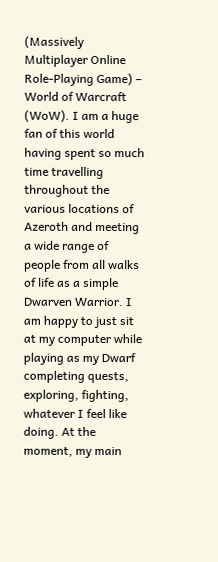(Massively Multiplayer Online Role-Playing Game) – World of Warcraft (WoW). I am a huge fan of this world having spent so much time travelling throughout the various locations of Azeroth and meeting a wide range of people from all walks of life as a simple Dwarven Warrior. I am happy to just sit at my computer while playing as my Dwarf completing quests, exploring, fighting, whatever I feel like doing. At the moment, my main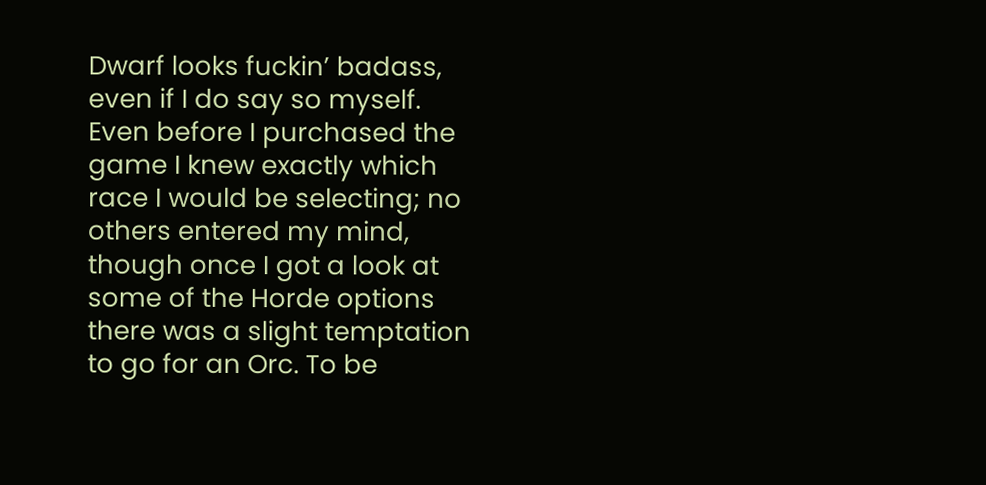Dwarf looks fuckin’ badass, even if I do say so myself. Even before I purchased the game I knew exactly which race I would be selecting; no others entered my mind, though once I got a look at some of the Horde options there was a slight temptation to go for an Orc. To be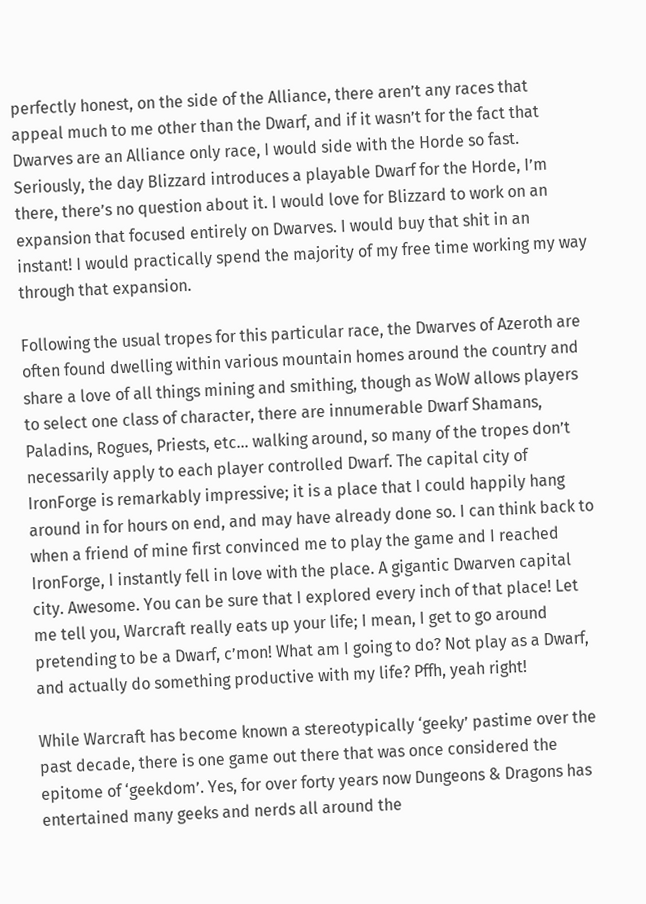perfectly honest, on the side of the Alliance, there aren’t any races that appeal much to me other than the Dwarf, and if it wasn’t for the fact that Dwarves are an Alliance only race, I would side with the Horde so fast. Seriously, the day Blizzard introduces a playable Dwarf for the Horde, I’m there, there’s no question about it. I would love for Blizzard to work on an expansion that focused entirely on Dwarves. I would buy that shit in an instant! I would practically spend the majority of my free time working my way through that expansion.

Following the usual tropes for this particular race, the Dwarves of Azeroth are often found dwelling within various mountain homes around the country and share a love of all things mining and smithing, though as WoW allows players to select one class of character, there are innumerable Dwarf Shamans, Paladins, Rogues, Priests, etc… walking around, so many of the tropes don’t necessarily apply to each player controlled Dwarf. The capital city of IronForge is remarkably impressive; it is a place that I could happily hang around in for hours on end, and may have already done so. I can think back to when a friend of mine first convinced me to play the game and I reached IronForge, I instantly fell in love with the place. A gigantic Dwarven capital city. Awesome. You can be sure that I explored every inch of that place! Let me tell you, Warcraft really eats up your life; I mean, I get to go around pretending to be a Dwarf, c’mon! What am I going to do? Not play as a Dwarf, and actually do something productive with my life? Pffh, yeah right!

While Warcraft has become known a stereotypically ‘geeky’ pastime over the past decade, there is one game out there that was once considered the epitome of ‘geekdom’. Yes, for over forty years now Dungeons & Dragons has entertained many geeks and nerds all around the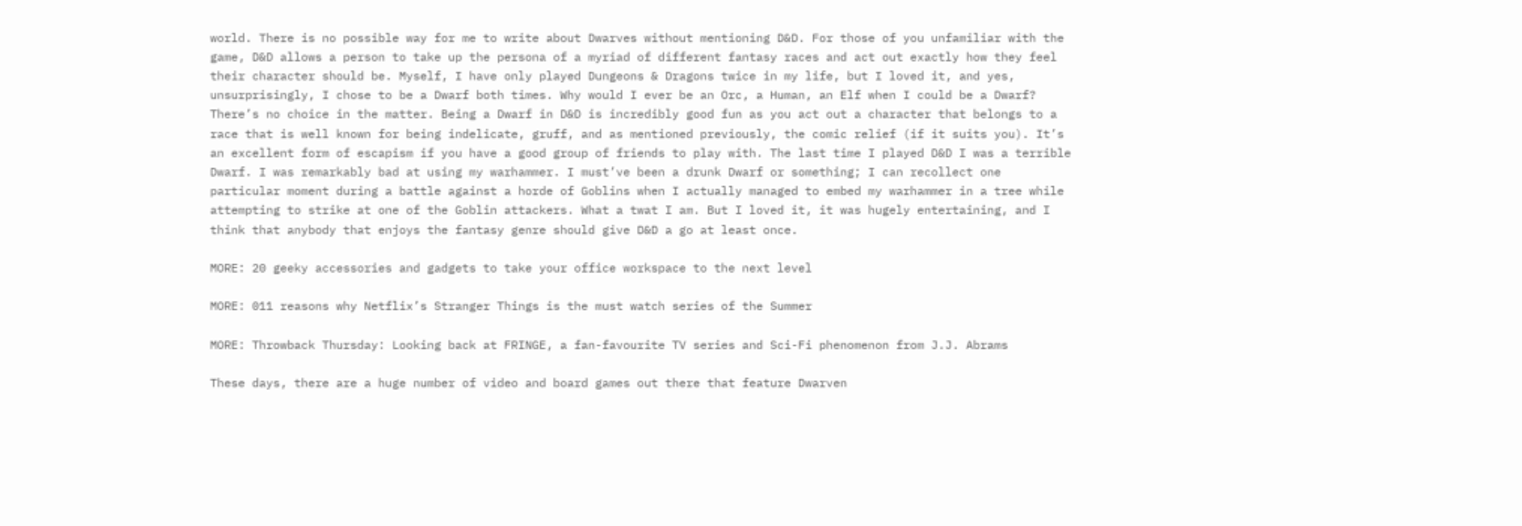world. There is no possible way for me to write about Dwarves without mentioning D&D. For those of you unfamiliar with the game, D&D allows a person to take up the persona of a myriad of different fantasy races and act out exactly how they feel their character should be. Myself, I have only played Dungeons & Dragons twice in my life, but I loved it, and yes, unsurprisingly, I chose to be a Dwarf both times. Why would I ever be an Orc, a Human, an Elf when I could be a Dwarf? There’s no choice in the matter. Being a Dwarf in D&D is incredibly good fun as you act out a character that belongs to a race that is well known for being indelicate, gruff, and as mentioned previously, the comic relief (if it suits you). It’s an excellent form of escapism if you have a good group of friends to play with. The last time I played D&D I was a terrible Dwarf. I was remarkably bad at using my warhammer. I must’ve been a drunk Dwarf or something; I can recollect one particular moment during a battle against a horde of Goblins when I actually managed to embed my warhammer in a tree while attempting to strike at one of the Goblin attackers. What a twat I am. But I loved it, it was hugely entertaining, and I think that anybody that enjoys the fantasy genre should give D&D a go at least once.

MORE: 20 geeky accessories and gadgets to take your office workspace to the next level

MORE: 011 reasons why Netflix’s Stranger Things is the must watch series of the Summer

MORE: Throwback Thursday: Looking back at FRINGE, a fan-favourite TV series and Sci-Fi phenomenon from J.J. Abrams

These days, there are a huge number of video and board games out there that feature Dwarven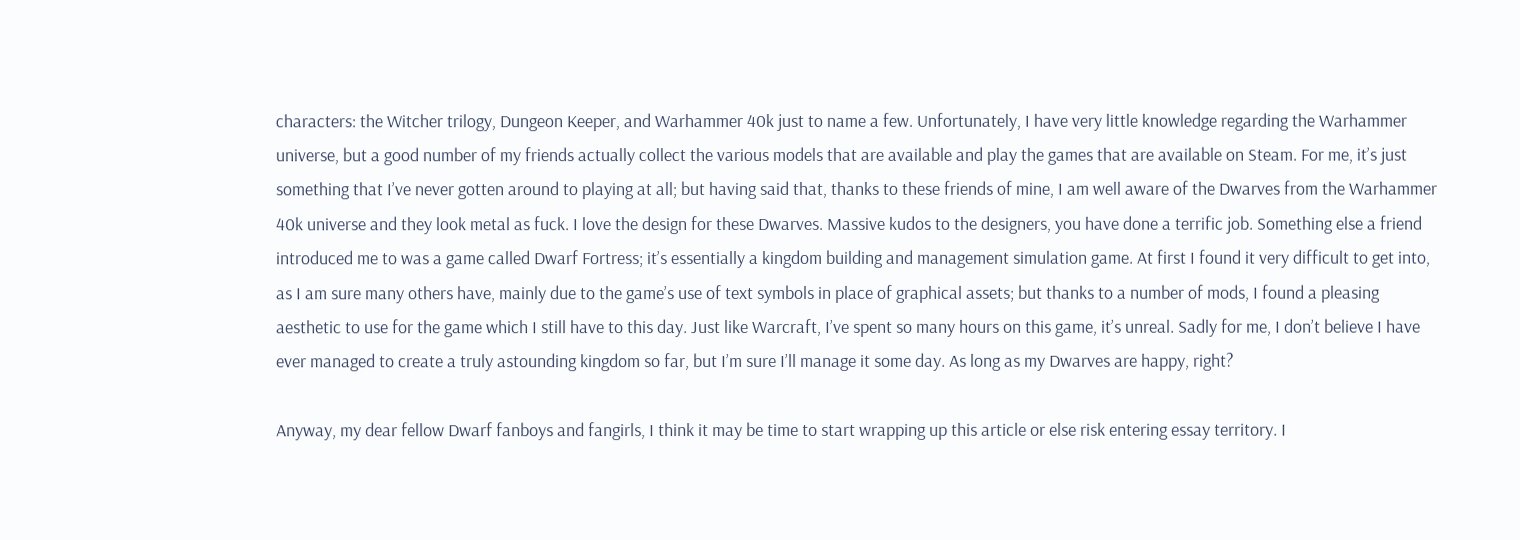characters: the Witcher trilogy, Dungeon Keeper, and Warhammer 40k just to name a few. Unfortunately, I have very little knowledge regarding the Warhammer universe, but a good number of my friends actually collect the various models that are available and play the games that are available on Steam. For me, it’s just something that I’ve never gotten around to playing at all; but having said that, thanks to these friends of mine, I am well aware of the Dwarves from the Warhammer 40k universe and they look metal as fuck. I love the design for these Dwarves. Massive kudos to the designers, you have done a terrific job. Something else a friend introduced me to was a game called Dwarf Fortress; it’s essentially a kingdom building and management simulation game. At first I found it very difficult to get into, as I am sure many others have, mainly due to the game’s use of text symbols in place of graphical assets; but thanks to a number of mods, I found a pleasing aesthetic to use for the game which I still have to this day. Just like Warcraft, I’ve spent so many hours on this game, it’s unreal. Sadly for me, I don’t believe I have ever managed to create a truly astounding kingdom so far, but I’m sure I’ll manage it some day. As long as my Dwarves are happy, right?

Anyway, my dear fellow Dwarf fanboys and fangirls, I think it may be time to start wrapping up this article or else risk entering essay territory. I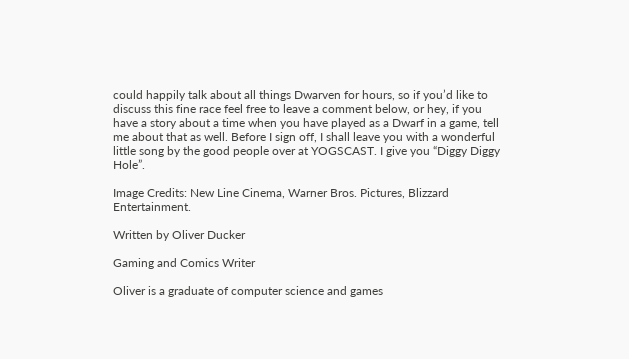could happily talk about all things Dwarven for hours, so if you’d like to discuss this fine race feel free to leave a comment below, or hey, if you have a story about a time when you have played as a Dwarf in a game, tell me about that as well. Before I sign off, I shall leave you with a wonderful little song by the good people over at YOGSCAST. I give you “Diggy Diggy Hole”.

Image Credits: New Line Cinema, Warner Bros. Pictures, Blizzard Entertainment.

Written by Oliver Ducker

Gaming and Comics Writer

Oliver is a graduate of computer science and games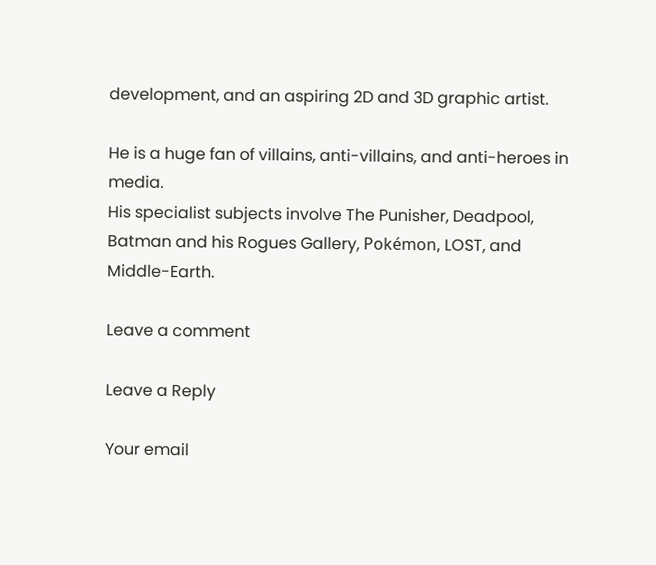development, and an aspiring 2D and 3D graphic artist.

He is a huge fan of villains, anti-villains, and anti-heroes in media.
His specialist subjects involve The Punisher, Deadpool, Batman and his Rogues Gallery, Pokémon, LOST, and Middle-Earth.

Leave a comment

Leave a Reply

Your email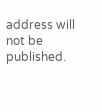address will not be published.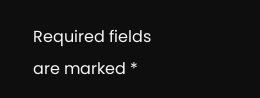Required fields are marked *